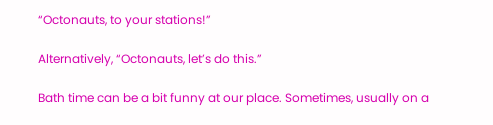“Octonauts, to your stations!”

Alternatively, “Octonauts, let’s do this.”

Bath time can be a bit funny at our place. Sometimes, usually on a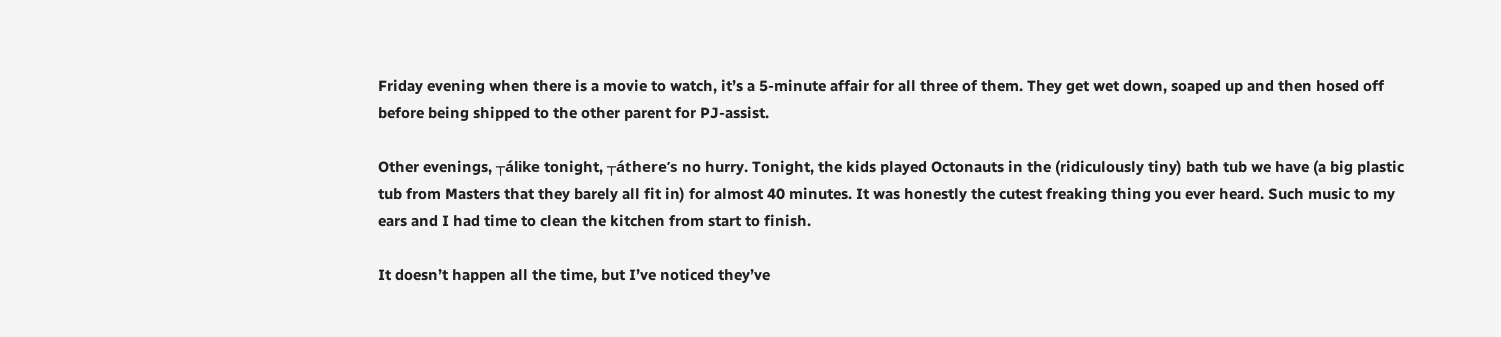Friday evening when there is a movie to watch, it’s a 5-minute affair for all three of them. They get wet down, soaped up and then hosed off before being shipped to the other parent for PJ-assist.

Other evenings, ┬álike tonight, ┬áthere’s no hurry. Tonight, the kids played Octonauts in the (ridiculously tiny) bath tub we have (a big plastic tub from Masters that they barely all fit in) for almost 40 minutes. It was honestly the cutest freaking thing you ever heard. Such music to my ears and I had time to clean the kitchen from start to finish.

It doesn’t happen all the time, but I’ve noticed they’ve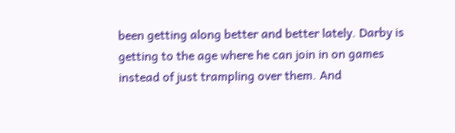been getting along better and better lately. Darby is getting to the age where he can join in on games instead of just trampling over them. And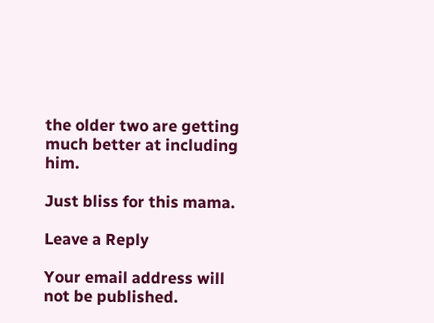the older two are getting much better at including him.

Just bliss for this mama.

Leave a Reply

Your email address will not be published.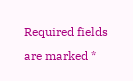Required fields are marked *